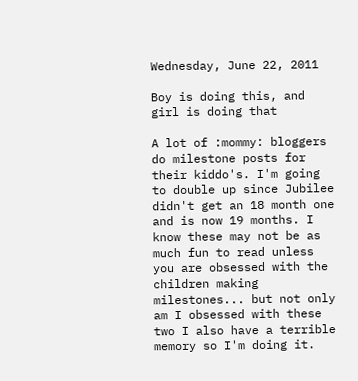Wednesday, June 22, 2011

Boy is doing this, and girl is doing that

A lot of :mommy: bloggers do milestone posts for their kiddo's. I'm going to double up since Jubilee didn't get an 18 month one and is now 19 months. I know these may not be as much fun to read unless you are obsessed with the children making milestones... but not only am I obsessed with these two I also have a terrible memory so I'm doing it.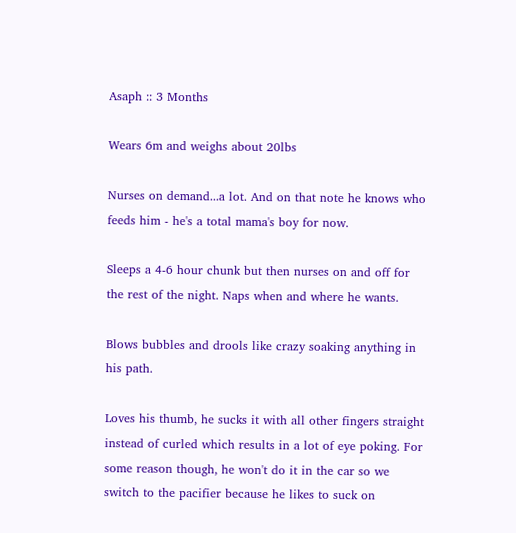Asaph :: 3 Months

Wears 6m and weighs about 20lbs

Nurses on demand...a lot. And on that note he knows who feeds him - he's a total mama's boy for now.

Sleeps a 4-6 hour chunk but then nurses on and off for the rest of the night. Naps when and where he wants.

Blows bubbles and drools like crazy soaking anything in his path.

Loves his thumb, he sucks it with all other fingers straight instead of curled which results in a lot of eye poking. For some reason though, he won't do it in the car so we switch to the pacifier because he likes to suck on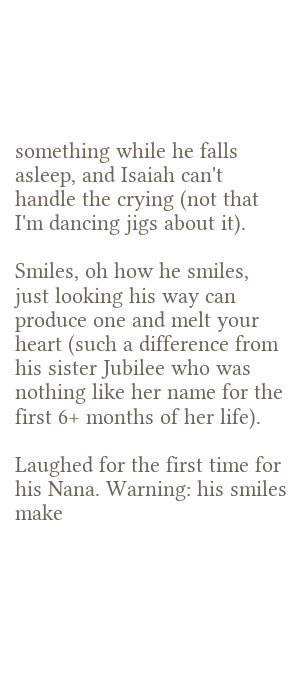something while he falls asleep, and Isaiah can't handle the crying (not that I'm dancing jigs about it).

Smiles, oh how he smiles, just looking his way can produce one and melt your heart (such a difference from his sister Jubilee who was nothing like her name for the first 6+ months of her life).

Laughed for the first time for his Nana. Warning: his smiles make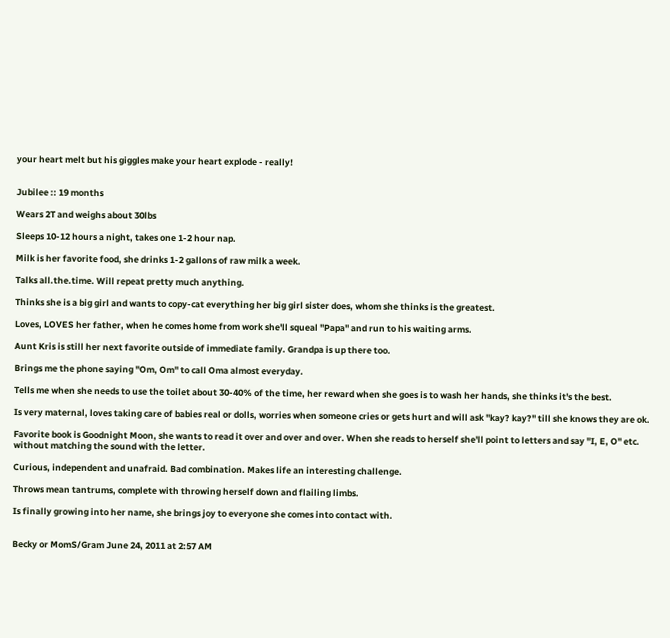your heart melt but his giggles make your heart explode - really!


Jubilee :: 19 months

Wears 2T and weighs about 30lbs

Sleeps 10-12 hours a night, takes one 1-2 hour nap.

Milk is her favorite food, she drinks 1-2 gallons of raw milk a week.

Talks all.the.time. Will repeat pretty much anything.

Thinks she is a big girl and wants to copy-cat everything her big girl sister does, whom she thinks is the greatest.

Loves, LOVES her father, when he comes home from work she'll squeal "Papa" and run to his waiting arms.

Aunt Kris is still her next favorite outside of immediate family. Grandpa is up there too.

Brings me the phone saying "Om, Om" to call Oma almost everyday.

Tells me when she needs to use the toilet about 30-40% of the time, her reward when she goes is to wash her hands, she thinks it's the best.

Is very maternal, loves taking care of babies real or dolls, worries when someone cries or gets hurt and will ask "kay? kay?" till she knows they are ok.

Favorite book is Goodnight Moon, she wants to read it over and over and over. When she reads to herself she'll point to letters and say "I, E, O" etc. without matching the sound with the letter.

Curious, independent and unafraid. Bad combination. Makes life an interesting challenge.

Throws mean tantrums, complete with throwing herself down and flailing limbs.

Is finally growing into her name, she brings joy to everyone she comes into contact with.


Becky or MomS/Gram June 24, 2011 at 2:57 AM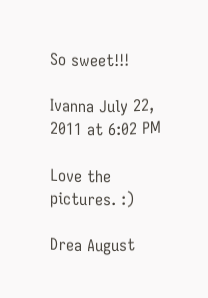So sweet!!!

Ivanna July 22, 2011 at 6:02 PM

Love the pictures. :)

Drea August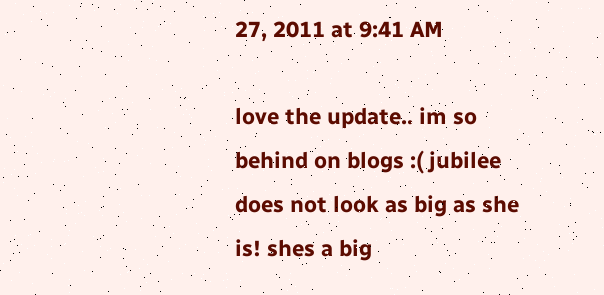27, 2011 at 9:41 AM

love the update.. im so behind on blogs :( jubilee does not look as big as she is! shes a big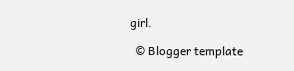girl.

  © Blogger template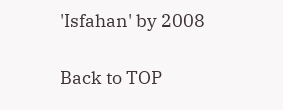'Isfahan' by 2008

Back to TOP